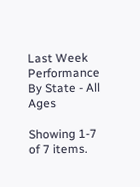Last Week Performance By State - All Ages

Showing 1-7 of 7 items.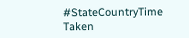#StateCountryTime Taken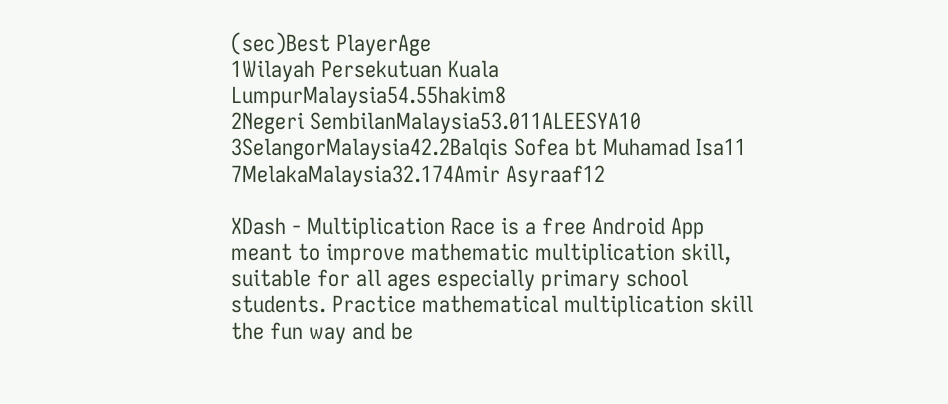(sec)Best PlayerAge
1Wilayah Persekutuan Kuala LumpurMalaysia54.55hakim8
2Negeri SembilanMalaysia53.011ALEESYA10
3SelangorMalaysia42.2Balqis Sofea bt Muhamad Isa11
7MelakaMalaysia32.174Amir Asyraaf12

XDash - Multiplication Race is a free Android App meant to improve mathematic multiplication skill, suitable for all ages especially primary school students. Practice mathematical multiplication skill the fun way and be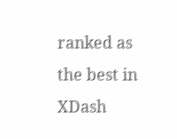ranked as the best in XDash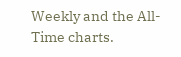Weekly and the All-Time charts.